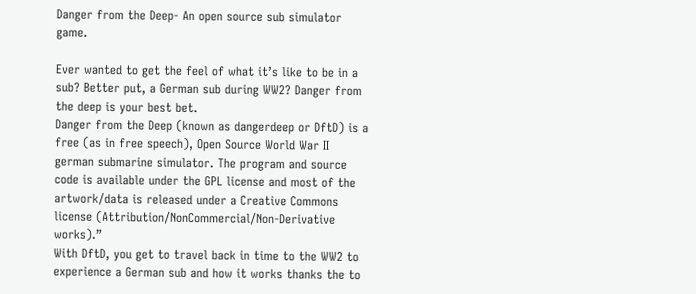Danger from the Deep- An open source sub simulator game.

Ever wanted to get the feel of what it’s like to be in a sub? Better put, a German sub during WW2? Danger from the deep is your best bet.
Danger from the Deep (known as dangerdeep or DftD) is a free (as in free speech), Open Source World War II german submarine simulator. The program and source code is available under the GPL license and most of the artwork/data is released under a Creative Commons license (Attribution/NonCommercial/Non-Derivative works).”
With DftD, you get to travel back in time to the WW2 to experience a German sub and how it works thanks the to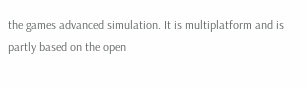the games advanced simulation. It is multiplatform and is partly based on the open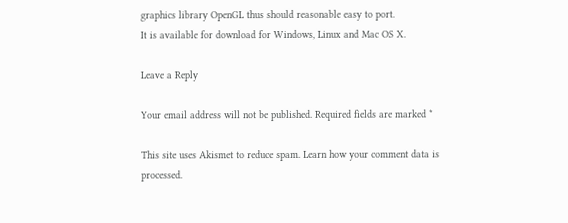graphics library OpenGL thus should reasonable easy to port.
It is available for download for Windows, Linux and Mac OS X.

Leave a Reply

Your email address will not be published. Required fields are marked *

This site uses Akismet to reduce spam. Learn how your comment data is processed.